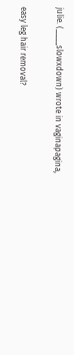julie. (____slowxdown) wrote in vaginapagina,

easy leg hair removal?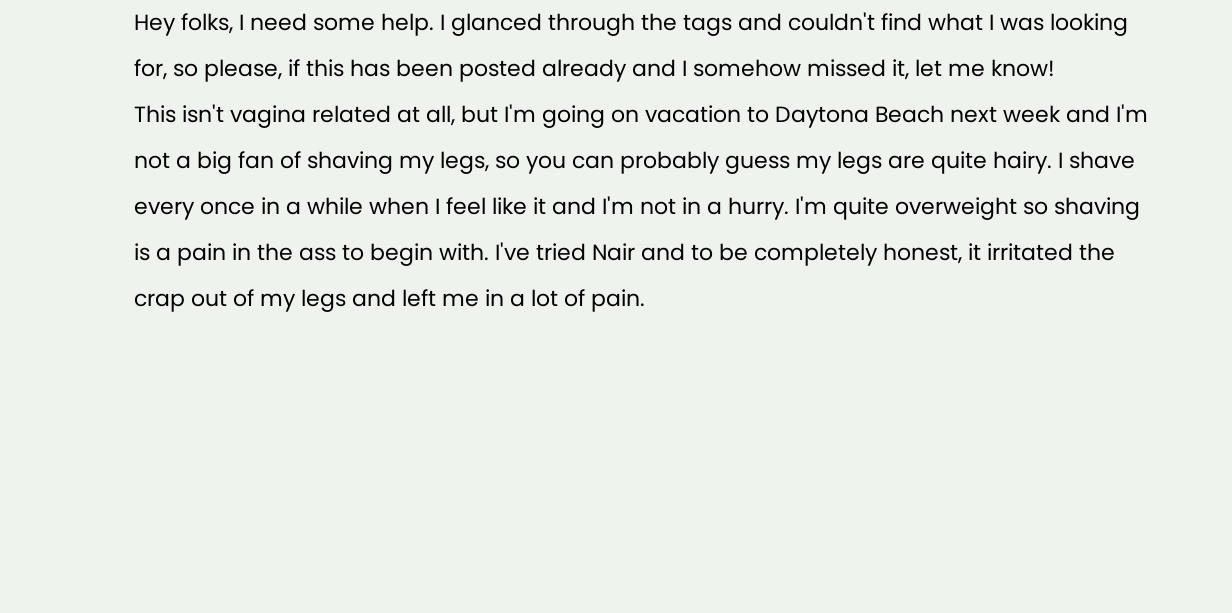Hey folks, I need some help. I glanced through the tags and couldn't find what I was looking for, so please, if this has been posted already and I somehow missed it, let me know!
This isn't vagina related at all, but I'm going on vacation to Daytona Beach next week and I'm not a big fan of shaving my legs, so you can probably guess my legs are quite hairy. I shave every once in a while when I feel like it and I'm not in a hurry. I'm quite overweight so shaving is a pain in the ass to begin with. I've tried Nair and to be completely honest, it irritated the crap out of my legs and left me in a lot of pain.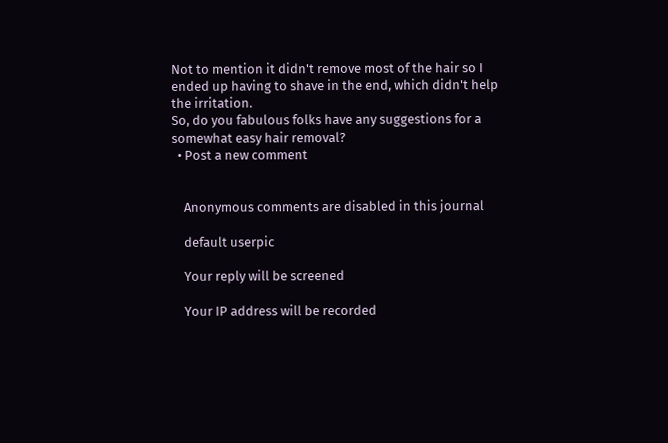Not to mention it didn't remove most of the hair so I ended up having to shave in the end, which didn't help the irritation.
So, do you fabulous folks have any suggestions for a somewhat easy hair removal?
  • Post a new comment


    Anonymous comments are disabled in this journal

    default userpic

    Your reply will be screened

    Your IP address will be recorded